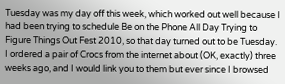Tuesday was my day off this week, which worked out well because I had been trying to schedule Be on the Phone All Day Trying to Figure Things Out Fest 2010, so that day turned out to be Tuesday. I ordered a pair of Crocs from the internet about (OK, exactly) three weeks ago, and I would link you to them but ever since I browsed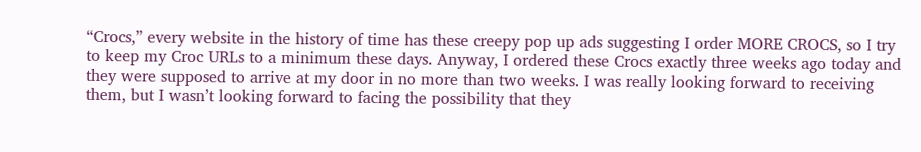“Crocs,” every website in the history of time has these creepy pop up ads suggesting I order MORE CROCS, so I try to keep my Croc URLs to a minimum these days. Anyway, I ordered these Crocs exactly three weeks ago today and they were supposed to arrive at my door in no more than two weeks. I was really looking forward to receiving them, but I wasn’t looking forward to facing the possibility that they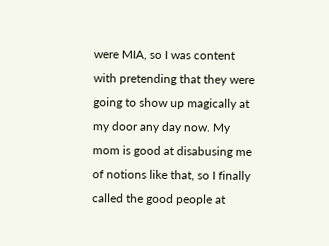were MIA, so I was content with pretending that they were going to show up magically at my door any day now. My mom is good at disabusing me of notions like that, so I finally called the good people at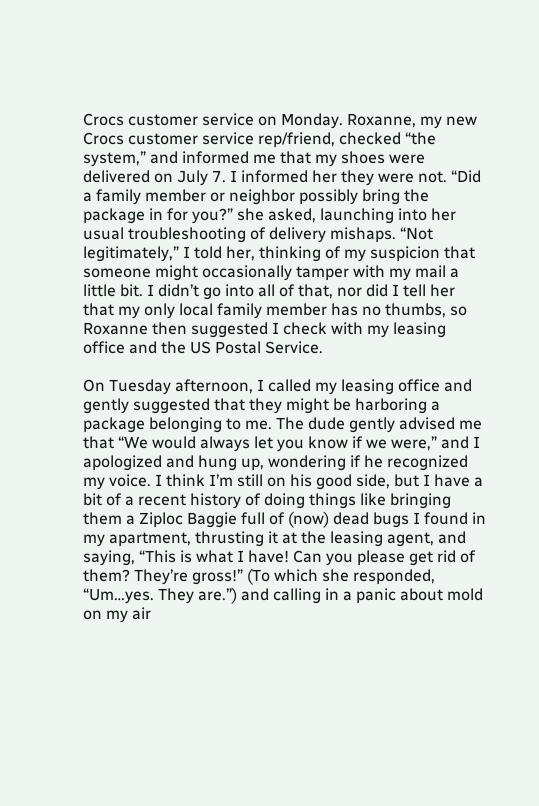Crocs customer service on Monday. Roxanne, my new Crocs customer service rep/friend, checked “the system,” and informed me that my shoes were delivered on July 7. I informed her they were not. “Did a family member or neighbor possibly bring the package in for you?” she asked, launching into her usual troubleshooting of delivery mishaps. “Not legitimately,” I told her, thinking of my suspicion that someone might occasionally tamper with my mail a little bit. I didn’t go into all of that, nor did I tell her that my only local family member has no thumbs, so Roxanne then suggested I check with my leasing office and the US Postal Service.

On Tuesday afternoon, I called my leasing office and gently suggested that they might be harboring a package belonging to me. The dude gently advised me that “We would always let you know if we were,” and I apologized and hung up, wondering if he recognized my voice. I think I’m still on his good side, but I have a bit of a recent history of doing things like bringing them a Ziploc Baggie full of (now) dead bugs I found in my apartment, thrusting it at the leasing agent, and saying, “This is what I have! Can you please get rid of them? They’re gross!” (To which she responded, “Um…yes. They are.”) and calling in a panic about mold on my air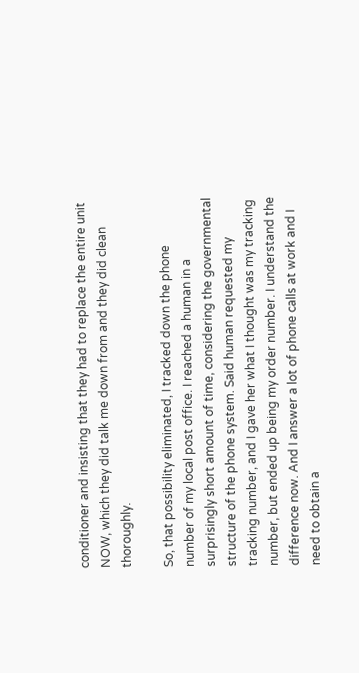conditioner and insisting that they had to replace the entire unit NOW, which they did talk me down from and they did clean thoroughly.

So, that possibility eliminated, I tracked down the phone number of my local post office. I reached a human in a surprisingly short amount of time, considering the governmental structure of the phone system. Said human requested my tracking number, and I gave her what I thought was my tracking number, but ended up being my order number. I understand the difference now. And I answer a lot of phone calls at work and I need to obtain a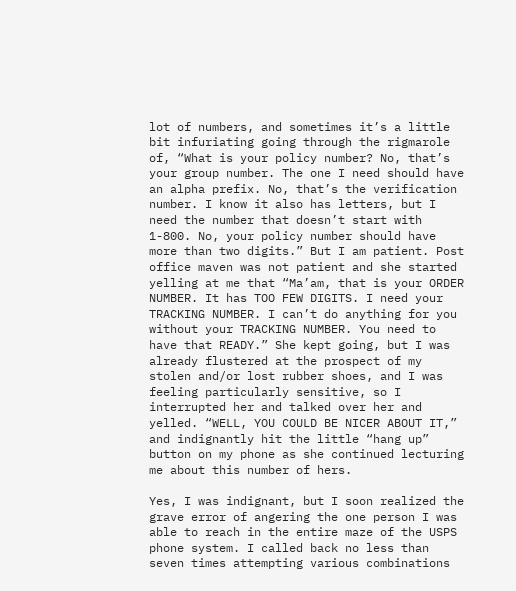lot of numbers, and sometimes it’s a little bit infuriating going through the rigmarole of, “What is your policy number? No, that’s your group number. The one I need should have an alpha prefix. No, that’s the verification number. I know it also has letters, but I need the number that doesn’t start with 1-800. No, your policy number should have more than two digits.” But I am patient. Post office maven was not patient and she started yelling at me that “Ma’am, that is your ORDER NUMBER. It has TOO FEW DIGITS. I need your TRACKING NUMBER. I can’t do anything for you without your TRACKING NUMBER. You need to have that READY.” She kept going, but I was already flustered at the prospect of my stolen and/or lost rubber shoes, and I was feeling particularly sensitive, so I interrupted her and talked over her and yelled. “WELL, YOU COULD BE NICER ABOUT IT,” and indignantly hit the little “hang up” button on my phone as she continued lecturing me about this number of hers.

Yes, I was indignant, but I soon realized the grave error of angering the one person I was able to reach in the entire maze of the USPS phone system. I called back no less than seven times attempting various combinations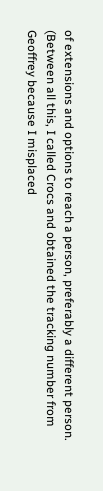of extensions and options to reach a person, preferably a different person. (Between all this, I called Crocs and obtained the tracking number from Geoffrey because I misplaced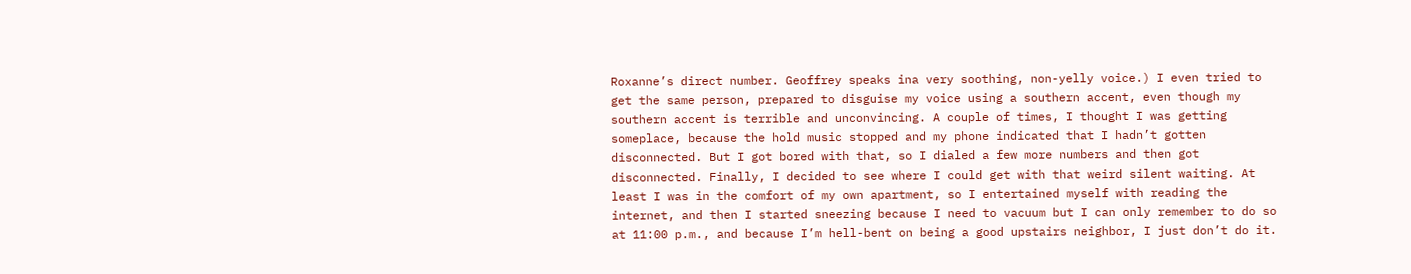Roxanne’s direct number. Geoffrey speaks ina very soothing, non-yelly voice.) I even tried to get the same person, prepared to disguise my voice using a southern accent, even though my southern accent is terrible and unconvincing. A couple of times, I thought I was getting someplace, because the hold music stopped and my phone indicated that I hadn’t gotten disconnected. But I got bored with that, so I dialed a few more numbers and then got disconnected. Finally, I decided to see where I could get with that weird silent waiting. At least I was in the comfort of my own apartment, so I entertained myself with reading the internet, and then I started sneezing because I need to vacuum but I can only remember to do so at 11:00 p.m., and because I’m hell-bent on being a good upstairs neighbor, I just don’t do it.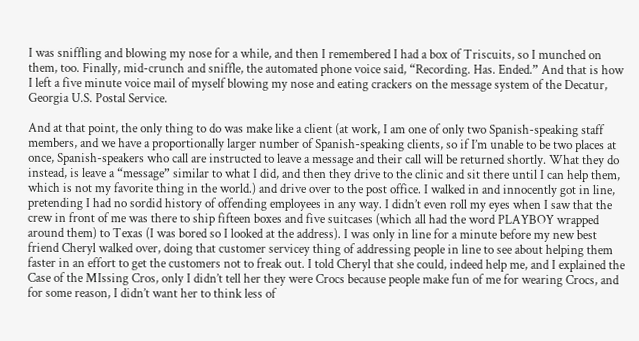I was sniffling and blowing my nose for a while, and then I remembered I had a box of Triscuits, so I munched on them, too. Finally, mid-crunch and sniffle, the automated phone voice said, “Recording. Has. Ended.” And that is how I left a five minute voice mail of myself blowing my nose and eating crackers on the message system of the Decatur, Georgia U.S. Postal Service.

And at that point, the only thing to do was make like a client (at work, I am one of only two Spanish-speaking staff members, and we have a proportionally larger number of Spanish-speaking clients, so if I’m unable to be two places at once, Spanish-speakers who call are instructed to leave a message and their call will be returned shortly. What they do instead, is leave a “message” similar to what I did, and then they drive to the clinic and sit there until I can help them, which is not my favorite thing in the world.) and drive over to the post office. I walked in and innocently got in line, pretending I had no sordid history of offending employees in any way. I didn’t even roll my eyes when I saw that the crew in front of me was there to ship fifteen boxes and five suitcases (which all had the word PLAYBOY wrapped around them) to Texas (I was bored so I looked at the address). I was only in line for a minute before my new best friend Cheryl walked over, doing that customer servicey thing of addressing people in line to see about helping them faster in an effort to get the customers not to freak out. I told Cheryl that she could, indeed help me, and I explained the Case of the MIssing Cros, only I didn’t tell her they were Crocs because people make fun of me for wearing Crocs, and for some reason, I didn’t want her to think less of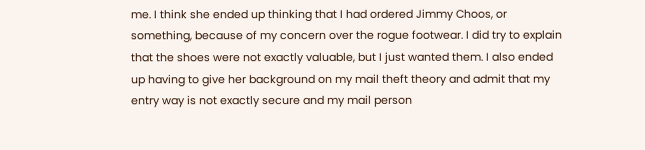me. I think she ended up thinking that I had ordered Jimmy Choos, or something, because of my concern over the rogue footwear. I did try to explain that the shoes were not exactly valuable, but I just wanted them. I also ended up having to give her background on my mail theft theory and admit that my entry way is not exactly secure and my mail person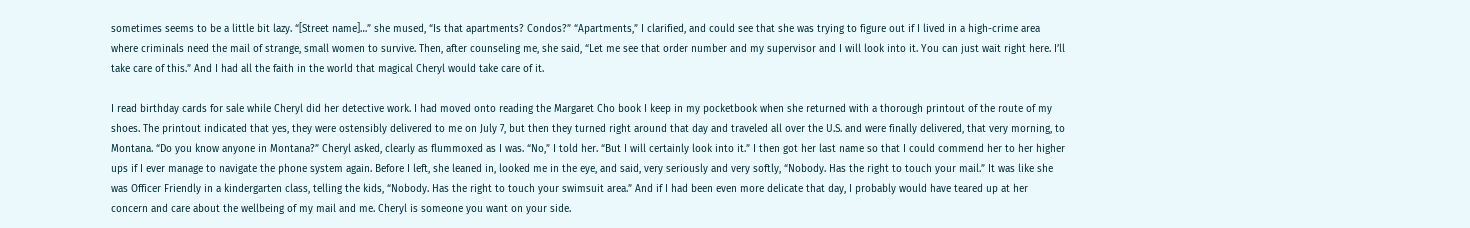sometimes seems to be a little bit lazy. “[Street name]…” she mused, “Is that apartments? Condos?” “Apartments,” I clarified, and could see that she was trying to figure out if I lived in a high-crime area where criminals need the mail of strange, small women to survive. Then, after counseling me, she said, “Let me see that order number and my supervisor and I will look into it. You can just wait right here. I’ll take care of this.” And I had all the faith in the world that magical Cheryl would take care of it.

I read birthday cards for sale while Cheryl did her detective work. I had moved onto reading the Margaret Cho book I keep in my pocketbook when she returned with a thorough printout of the route of my shoes. The printout indicated that yes, they were ostensibly delivered to me on July 7, but then they turned right around that day and traveled all over the U.S. and were finally delivered, that very morning, to Montana. “Do you know anyone in Montana?” Cheryl asked, clearly as flummoxed as I was. “No,” I told her. “But I will certainly look into it.” I then got her last name so that I could commend her to her higher ups if I ever manage to navigate the phone system again. Before I left, she leaned in, looked me in the eye, and said, very seriously and very softly, “Nobody. Has the right to touch your mail.” It was like she was Officer Friendly in a kindergarten class, telling the kids, “Nobody. Has the right to touch your swimsuit area.” And if I had been even more delicate that day, I probably would have teared up at her concern and care about the wellbeing of my mail and me. Cheryl is someone you want on your side.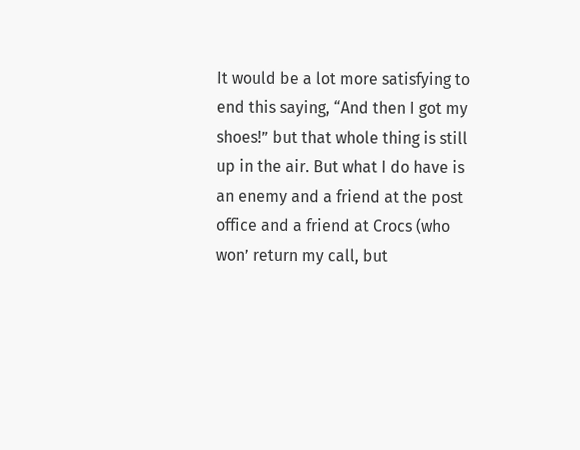It would be a lot more satisfying to end this saying, “And then I got my shoes!” but that whole thing is still up in the air. But what I do have is an enemy and a friend at the post office and a friend at Crocs (who won’ return my call, but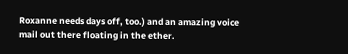Roxanne needs days off, too.) and an amazing voice mail out there floating in the ether.